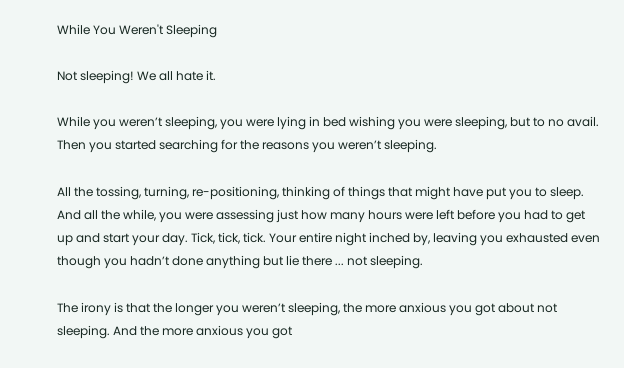While You Weren't Sleeping

Not sleeping! We all hate it.

While you weren’t sleeping, you were lying in bed wishing you were sleeping, but to no avail. Then you started searching for the reasons you weren’t sleeping.

All the tossing, turning, re-positioning, thinking of things that might have put you to sleep. And all the while, you were assessing just how many hours were left before you had to get up and start your day. Tick, tick, tick. Your entire night inched by, leaving you exhausted even though you hadn’t done anything but lie there ... not sleeping.

The irony is that the longer you weren’t sleeping, the more anxious you got about not sleeping. And the more anxious you got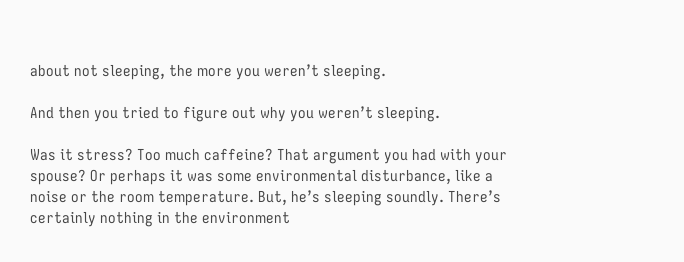about not sleeping, the more you weren’t sleeping.

And then you tried to figure out why you weren’t sleeping.

Was it stress? Too much caffeine? That argument you had with your spouse? Or perhaps it was some environmental disturbance, like a noise or the room temperature. But, he’s sleeping soundly. There’s certainly nothing in the environment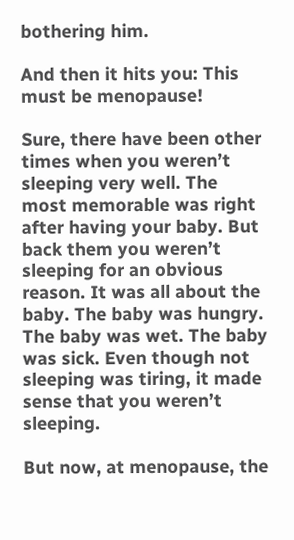bothering him.

And then it hits you: This must be menopause!

Sure, there have been other times when you weren’t sleeping very well. The most memorable was right after having your baby. But back them you weren’t sleeping for an obvious reason. It was all about the baby. The baby was hungry. The baby was wet. The baby was sick. Even though not sleeping was tiring, it made sense that you weren’t sleeping.

But now, at menopause, the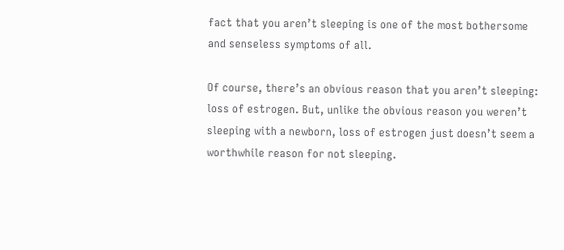fact that you aren’t sleeping is one of the most bothersome and senseless symptoms of all.

Of course, there’s an obvious reason that you aren’t sleeping: loss of estrogen. But, unlike the obvious reason you weren’t sleeping with a newborn, loss of estrogen just doesn’t seem a worthwhile reason for not sleeping.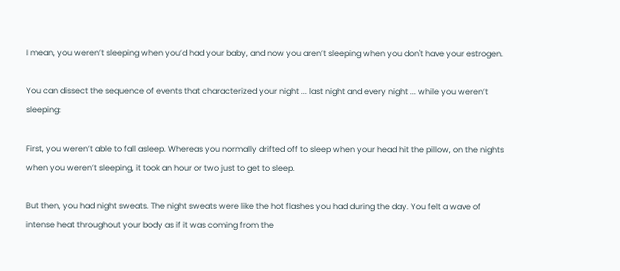I mean, you weren’t sleeping when you’d had your baby, and now you aren’t sleeping when you don't have your estrogen.

You can dissect the sequence of events that characterized your night ... last night and every night ... while you weren’t sleeping:

First, you weren’t able to fall asleep. Whereas you normally drifted off to sleep when your head hit the pillow, on the nights when you weren’t sleeping, it took an hour or two just to get to sleep.

But then, you had night sweats. The night sweats were like the hot flashes you had during the day. You felt a wave of intense heat throughout your body as if it was coming from the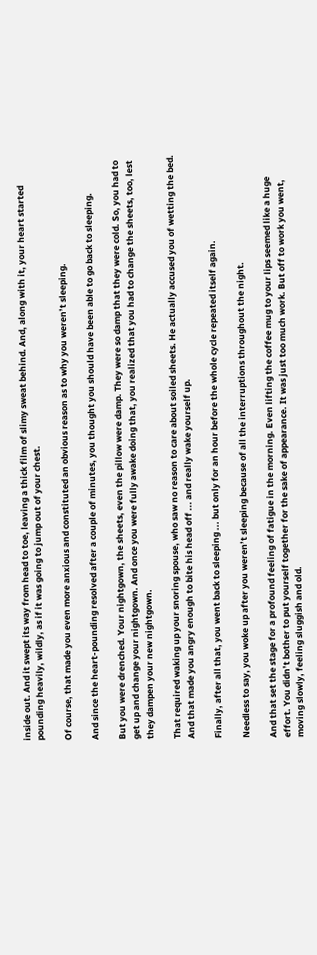inside out. And it swept its way from head to toe, leaving a thick film of slimy sweat behind. And, along with it, your heart started pounding heavily, wildly, as if it was going to jump out of your chest.

Of course, that made you even more anxious and constituted an obvious reason as to why you weren’t sleeping.

And since the heart-pounding resolved after a couple of minutes, you thought you should have been able to go back to sleeping.

But you were drenched. Your nightgown, the sheets, even the pillow were damp. They were so damp that they were cold. So, you had to get up and change your nightgown. And once you were fully awake doing that, you realized that you had to change the sheets, too, lest they dampen your new nightgown.

That required waking up your snoring spouse, who saw no reason to care about soiled sheets. He actually accused you of wetting the bed. And that made you angry enough to bite his head off ... and really wake yourself up.

Finally, after all that, you went back to sleeping ... but only for an hour before the whole cycle repeated itself again.

Needless to say, you woke up after you weren’t sleeping because of all the interruptions throughout the night.

And that set the stage for a profound feeling of fatigue in the morning. Even lifting the coffee mug to your lips seemed like a huge effort. You didn’t bother to put yourself together for the sake of appearance. It was just too much work. But off to work you went, moving slowly, feeling sluggish and old.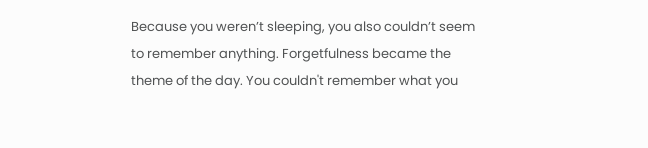Because you weren’t sleeping, you also couldn’t seem to remember anything. Forgetfulness became the theme of the day. You couldn't remember what you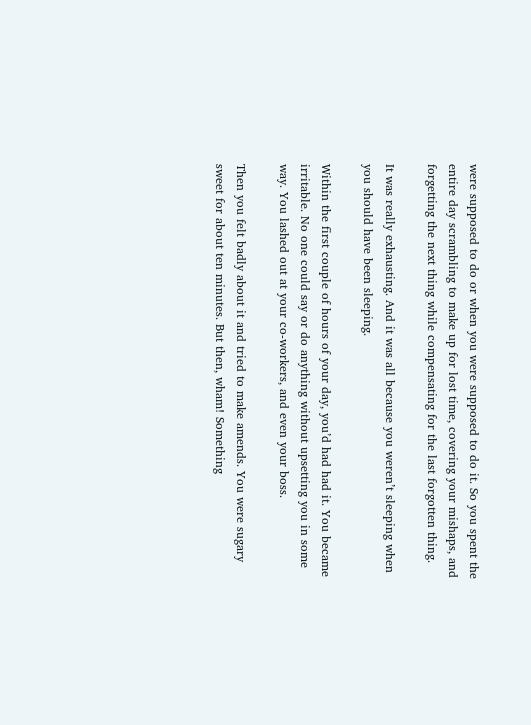were supposed to do or when you were supposed to do it. So you spent the entire day scrambling to make up for lost time, covering your mishaps, and forgetting the next thing while compensating for the last forgotten thing.

It was really exhausting. And it was all because you weren’t sleeping when you should have been sleeping.

Within the first couple of hours of your day, you’d had had it. You became irritable. No one could say or do anything without upsetting you in some way. You lashed out at your co-workers, and even your boss.

Then you felt badly about it and tried to make amends. You were sugary sweet for about ten minutes. But then, wham! Something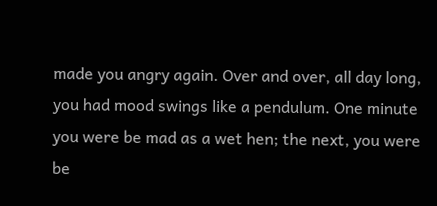made you angry again. Over and over, all day long, you had mood swings like a pendulum. One minute you were be mad as a wet hen; the next, you were be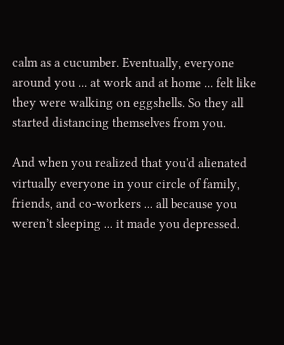calm as a cucumber. Eventually, everyone around you ... at work and at home ... felt like they were walking on eggshells. So they all started distancing themselves from you.

And when you realized that you'd alienated virtually everyone in your circle of family, friends, and co-workers ... all because you weren’t sleeping ... it made you depressed.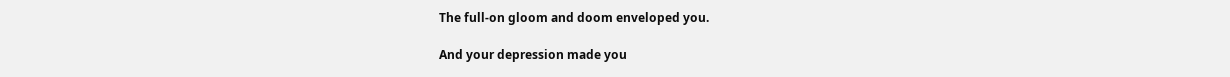The full-on gloom and doom enveloped you.

And your depression made you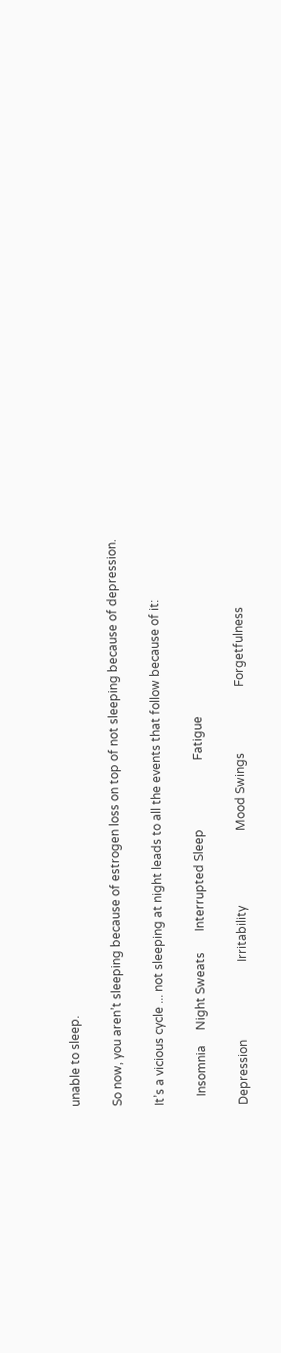unable to sleep.

So now, you aren’t sleeping because of estrogen loss on top of not sleeping because of depression.

It’s a vicious cycle ... not sleeping at night leads to all the events that follow because of it:

   Insomnia     Night Sweats       Interrupted Sleep                       Fatigue

Depression                          Irritability                         Mood Swings                      Forgetfulness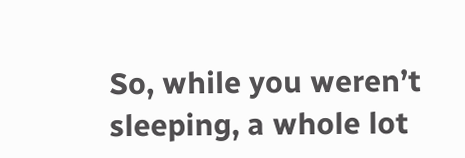So, while you weren’t sleeping, a whole lot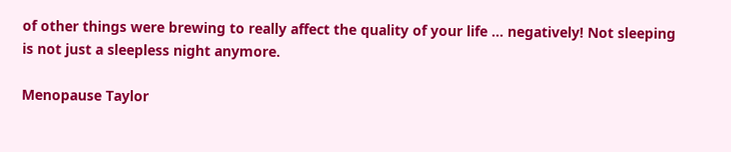of other things were brewing to really affect the quality of your life ... negatively! Not sleeping is not just a sleepless night anymore.

Menopause Taylor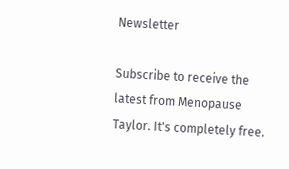Newsletter

Subscribe to receive the latest from Menopause Taylor. It's completely free.